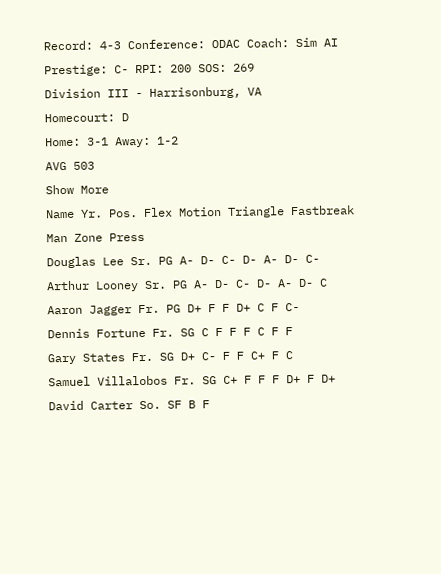Record: 4-3 Conference: ODAC Coach: Sim AI Prestige: C- RPI: 200 SOS: 269
Division III - Harrisonburg, VA
Homecourt: D
Home: 3-1 Away: 1-2
AVG 503
Show More
Name Yr. Pos. Flex Motion Triangle Fastbreak Man Zone Press
Douglas Lee Sr. PG A- D- C- D- A- D- C-
Arthur Looney Sr. PG A- D- C- D- A- D- C
Aaron Jagger Fr. PG D+ F F D+ C F C-
Dennis Fortune Fr. SG C F F F C F F
Gary States Fr. SG D+ C- F F C+ F C
Samuel Villalobos Fr. SG C+ F F F D+ F D+
David Carter So. SF B F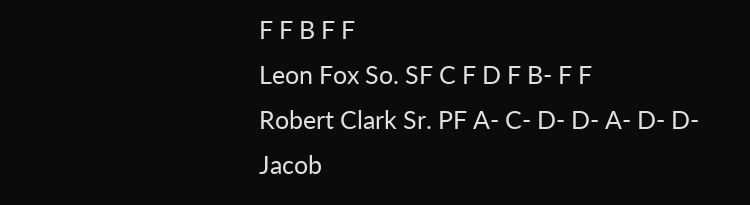F F B F F
Leon Fox So. SF C F D F B- F F
Robert Clark Sr. PF A- C- D- D- A- D- D-
Jacob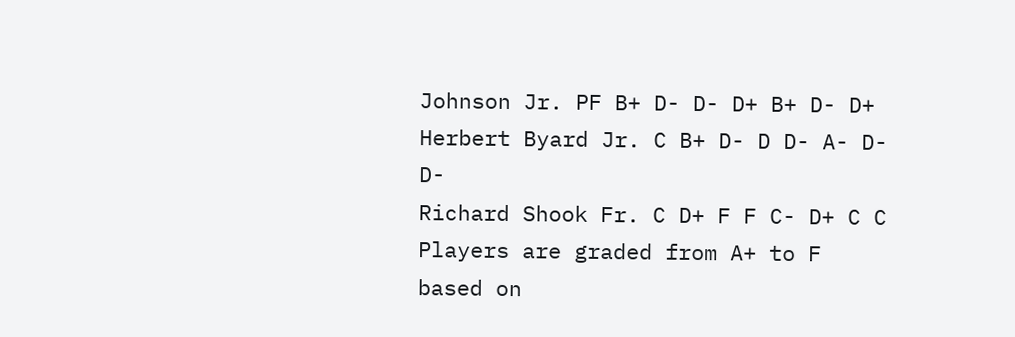Johnson Jr. PF B+ D- D- D+ B+ D- D+
Herbert Byard Jr. C B+ D- D D- A- D- D-
Richard Shook Fr. C D+ F F C- D+ C C
Players are graded from A+ to F based on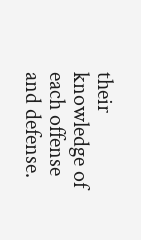their knowledge of each offense and defense.